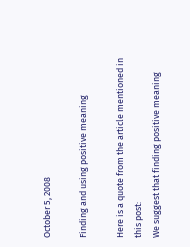October 5, 2008

Finding and using positive meaning

Here is a quote from the article mentioned in this post:
We suggest that finding positive meaning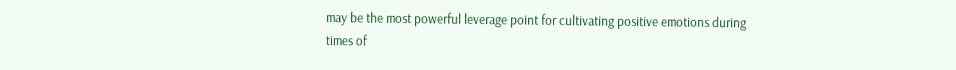may be the most powerful leverage point for cultivating positive emotions during times of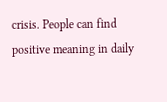crisis. People can find positive meaning in daily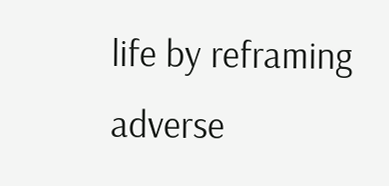life by reframing adverse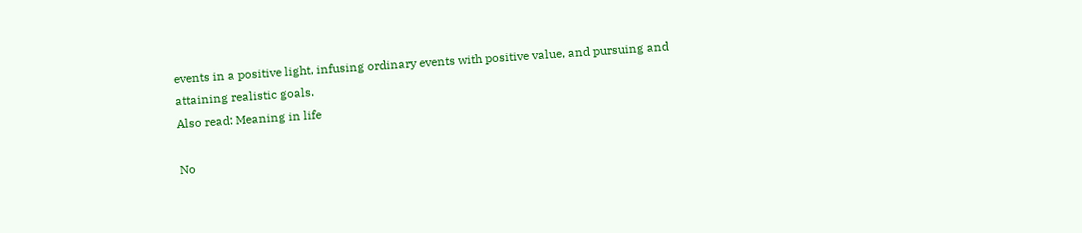events in a positive light, infusing ordinary events with positive value, and pursuing and attaining realistic goals.
Also read: Meaning in life

No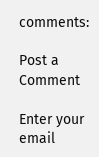comments:

Post a Comment

Enter your email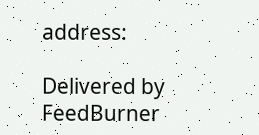address:

Delivered by FeedBurner